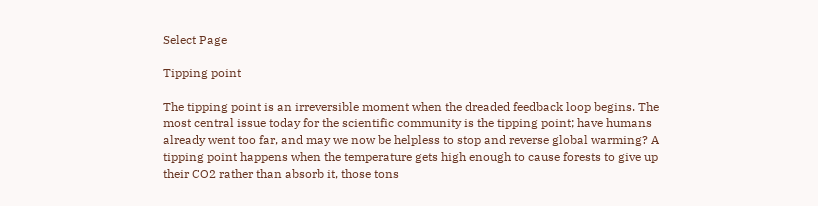Select Page

Tipping point

The tipping point is an irreversible moment when the dreaded feedback loop begins. The most central issue today for the scientific community is the tipping point; have humans already went too far, and may we now be helpless to stop and reverse global warming? A tipping point happens when the temperature gets high enough to cause forests to give up their CO2 rather than absorb it, those tons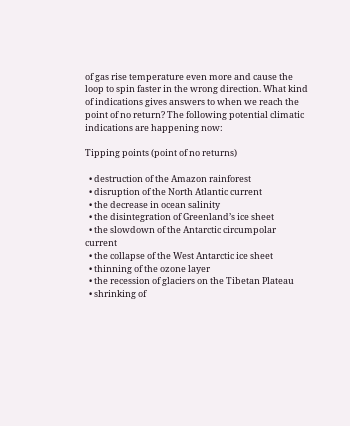of gas rise temperature even more and cause the loop to spin faster in the wrong direction. What kind of indications gives answers to when we reach the point of no return? The following potential climatic indications are happening now:

Tipping points (point of no returns)

  • destruction of the Amazon rainforest
  • disruption of the North Atlantic current
  • the decrease in ocean salinity
  • the disintegration of Greenland’s ice sheet
  • the slowdown of the Antarctic circumpolar current
  • the collapse of the West Antarctic ice sheet
  • thinning of the ozone layer
  • the recession of glaciers on the Tibetan Plateau
  • shrinking of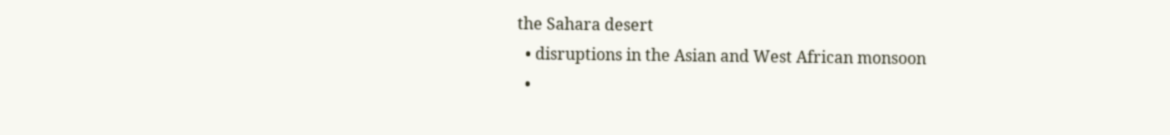the Sahara desert
  • disruptions in the Asian and West African monsoon
  •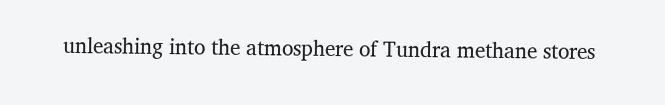unleashing into the atmosphere of Tundra methane stores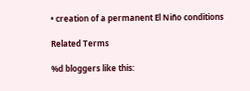• creation of a permanent El Niño conditions

Related Terms

%d bloggers like this: